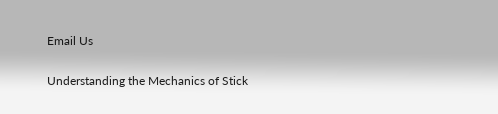Email Us

Understanding the Mechanics of Stick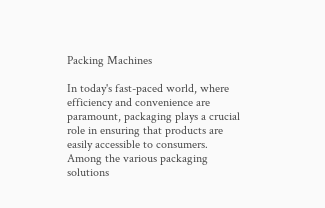Packing Machines

In today's fast-paced world, where efficiency and convenience are paramount, packaging plays a crucial role in ensuring that products are easily accessible to consumers. Among the various packaging solutions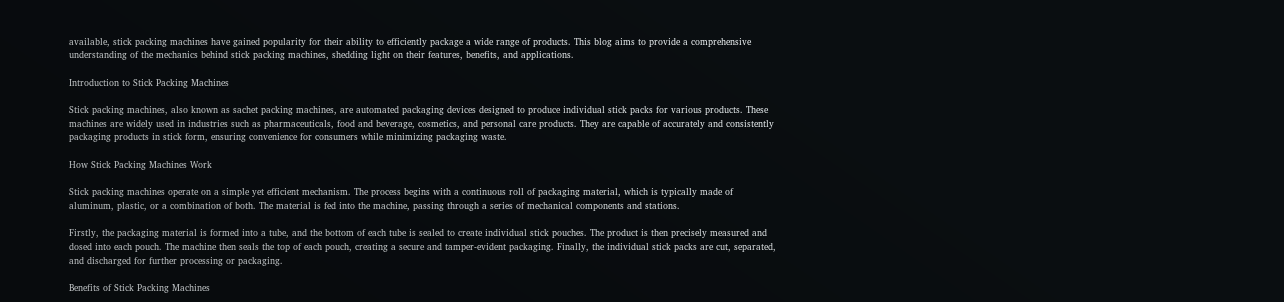available, stick packing machines have gained popularity for their ability to efficiently package a wide range of products. This blog aims to provide a comprehensive understanding of the mechanics behind stick packing machines, shedding light on their features, benefits, and applications.

Introduction to Stick Packing Machines

Stick packing machines, also known as sachet packing machines, are automated packaging devices designed to produce individual stick packs for various products. These machines are widely used in industries such as pharmaceuticals, food and beverage, cosmetics, and personal care products. They are capable of accurately and consistently packaging products in stick form, ensuring convenience for consumers while minimizing packaging waste.

How Stick Packing Machines Work

Stick packing machines operate on a simple yet efficient mechanism. The process begins with a continuous roll of packaging material, which is typically made of aluminum, plastic, or a combination of both. The material is fed into the machine, passing through a series of mechanical components and stations.

Firstly, the packaging material is formed into a tube, and the bottom of each tube is sealed to create individual stick pouches. The product is then precisely measured and dosed into each pouch. The machine then seals the top of each pouch, creating a secure and tamper-evident packaging. Finally, the individual stick packs are cut, separated, and discharged for further processing or packaging.

Benefits of Stick Packing Machines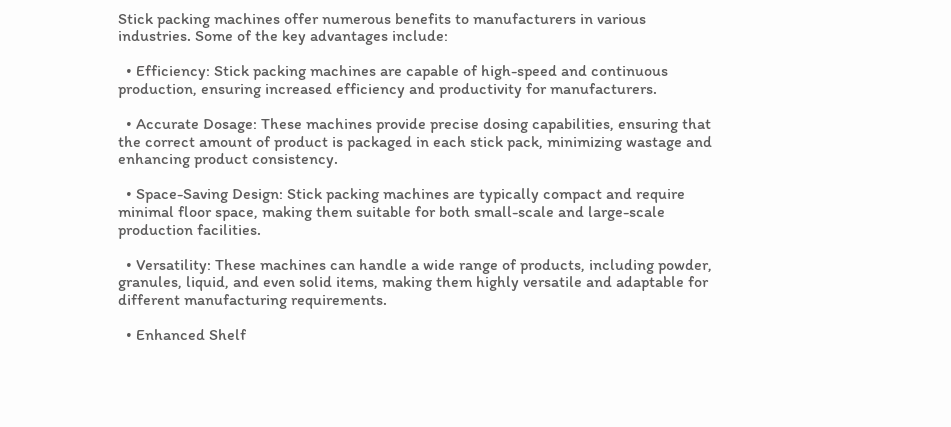Stick packing machines offer numerous benefits to manufacturers in various industries. Some of the key advantages include:

  • Efficiency: Stick packing machines are capable of high-speed and continuous production, ensuring increased efficiency and productivity for manufacturers.

  • Accurate Dosage: These machines provide precise dosing capabilities, ensuring that the correct amount of product is packaged in each stick pack, minimizing wastage and enhancing product consistency.

  • Space-Saving Design: Stick packing machines are typically compact and require minimal floor space, making them suitable for both small-scale and large-scale production facilities.

  • Versatility: These machines can handle a wide range of products, including powder, granules, liquid, and even solid items, making them highly versatile and adaptable for different manufacturing requirements.

  • Enhanced Shelf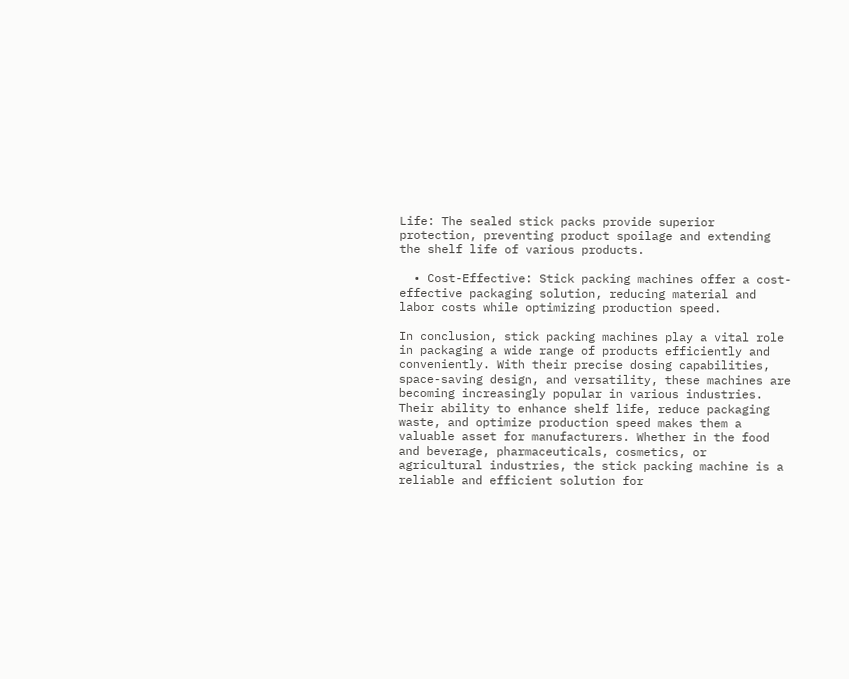Life: The sealed stick packs provide superior protection, preventing product spoilage and extending the shelf life of various products.

  • Cost-Effective: Stick packing machines offer a cost-effective packaging solution, reducing material and labor costs while optimizing production speed.

In conclusion, stick packing machines play a vital role in packaging a wide range of products efficiently and conveniently. With their precise dosing capabilities, space-saving design, and versatility, these machines are becoming increasingly popular in various industries. Their ability to enhance shelf life, reduce packaging waste, and optimize production speed makes them a valuable asset for manufacturers. Whether in the food and beverage, pharmaceuticals, cosmetics, or agricultural industries, the stick packing machine is a reliable and efficient solution for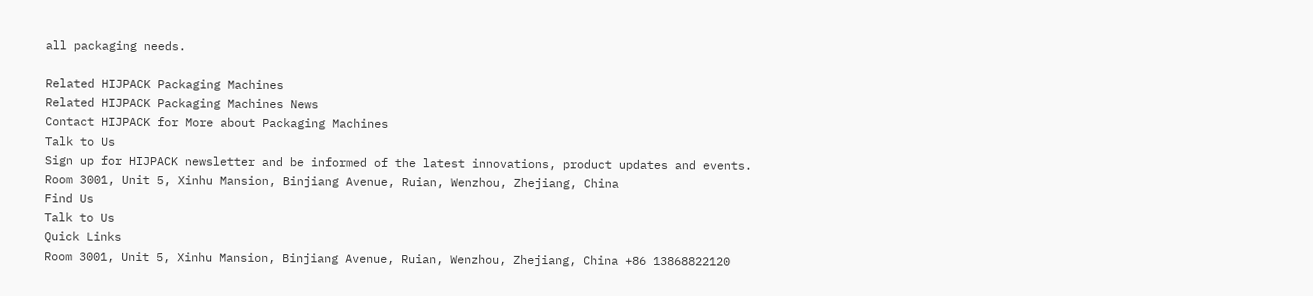all packaging needs.

Related HIJPACK Packaging Machines
Related HIJPACK Packaging Machines News
Contact HIJPACK for More about Packaging Machines
Talk to Us
Sign up for HIJPACK newsletter and be informed of the latest innovations, product updates and events.
Room 3001, Unit 5, Xinhu Mansion, Binjiang Avenue, Ruian, Wenzhou, Zhejiang, China
Find Us
Talk to Us
Quick Links
Room 3001, Unit 5, Xinhu Mansion, Binjiang Avenue, Ruian, Wenzhou, Zhejiang, China +86 13868822120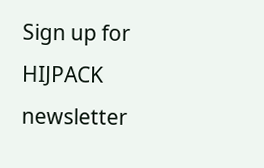Sign up for HIJPACK newsletter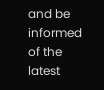and be informed of the latest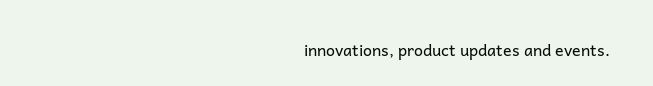innovations, product updates and events.